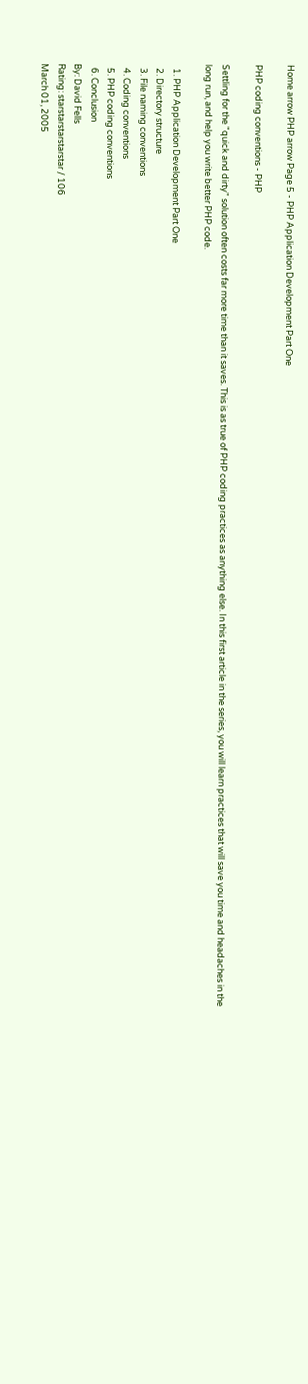Home arrow PHP arrow Page 5 - PHP Application Development Part One

PHP coding conventions - PHP

Settling for the "quick and dirty" solution often costs far more time than it saves. This is as true of PHP coding practices as anything else. In this first article in the series, you will learn practices that will save you time and headaches in the long run, and help you write better PHP code.

  1. PHP Application Development Part One
  2. Directory structure
  3. File naming conventions
  4. Coding conventions
  5. PHP coding conventions
  6. Conclusion
By: David Fells
Rating: starstarstarstarstar / 106
March 01, 2005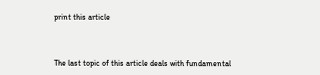print this article



The last topic of this article deals with fundamental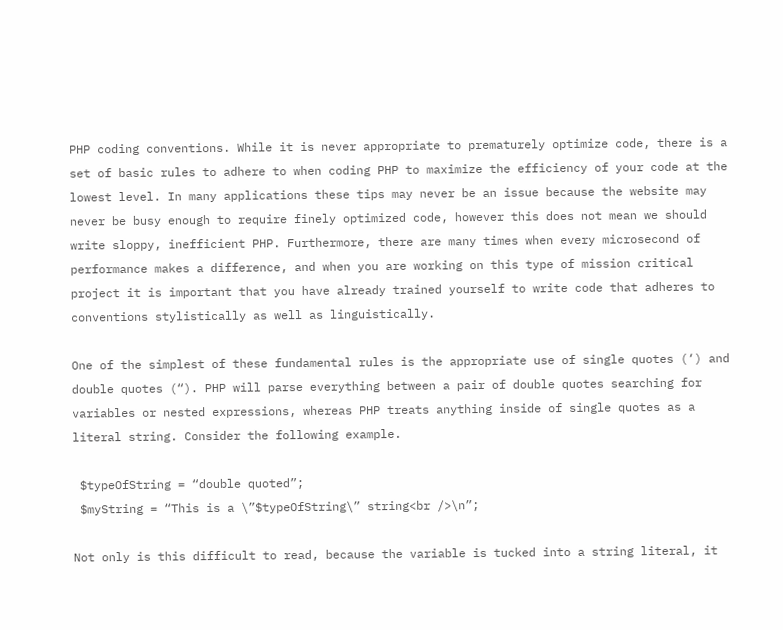PHP coding conventions. While it is never appropriate to prematurely optimize code, there is a set of basic rules to adhere to when coding PHP to maximize the efficiency of your code at the lowest level. In many applications these tips may never be an issue because the website may never be busy enough to require finely optimized code, however this does not mean we should write sloppy, inefficient PHP. Furthermore, there are many times when every microsecond of performance makes a difference, and when you are working on this type of mission critical project it is important that you have already trained yourself to write code that adheres to conventions stylistically as well as linguistically.

One of the simplest of these fundamental rules is the appropriate use of single quotes (‘) and double quotes (“). PHP will parse everything between a pair of double quotes searching for variables or nested expressions, whereas PHP treats anything inside of single quotes as a literal string. Consider the following example.

 $typeOfString = “double quoted”;
 $myString = “This is a \”$typeOfString\” string<br />\n”;

Not only is this difficult to read, because the variable is tucked into a string literal, it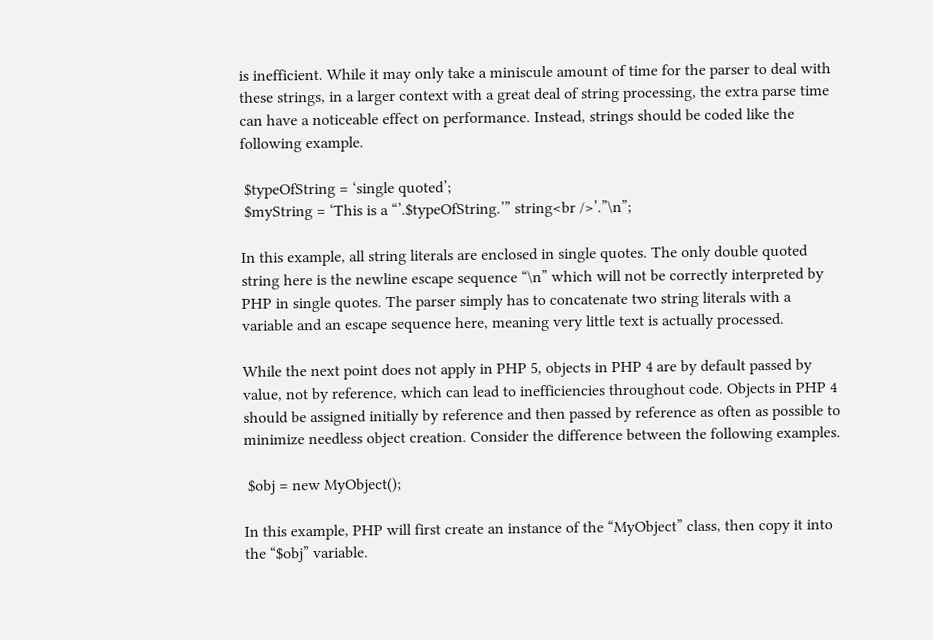is inefficient. While it may only take a miniscule amount of time for the parser to deal with these strings, in a larger context with a great deal of string processing, the extra parse time can have a noticeable effect on performance. Instead, strings should be coded like the following example.

 $typeOfString = ‘single quoted’;
 $myString = ‘This is a “’.$typeOfString.’” string<br />’.”\n”;

In this example, all string literals are enclosed in single quotes. The only double quoted string here is the newline escape sequence “\n” which will not be correctly interpreted by PHP in single quotes. The parser simply has to concatenate two string literals with a variable and an escape sequence here, meaning very little text is actually processed.

While the next point does not apply in PHP 5, objects in PHP 4 are by default passed by value, not by reference, which can lead to inefficiencies throughout code. Objects in PHP 4 should be assigned initially by reference and then passed by reference as often as possible to minimize needless object creation. Consider the difference between the following examples.

 $obj = new MyObject();

In this example, PHP will first create an instance of the “MyObject” class, then copy it into the “$obj” variable.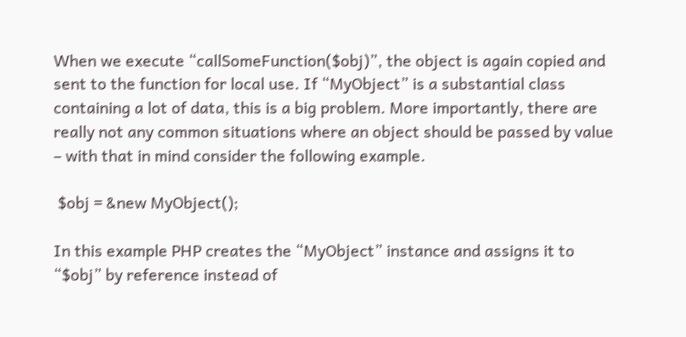When we execute “callSomeFunction($obj)”, the object is again copied and sent to the function for local use. If “MyObject” is a substantial class containing a lot of data, this is a big problem. More importantly, there are really not any common situations where an object should be passed by value – with that in mind consider the following example.

 $obj = &new MyObject();

In this example PHP creates the “MyObject” instance and assigns it to “$obj” by reference instead of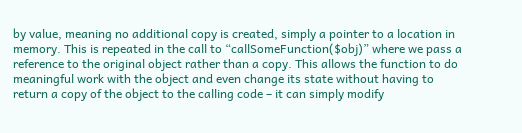by value, meaning no additional copy is created, simply a pointer to a location in memory. This is repeated in the call to “callSomeFunction($obj)” where we pass a reference to the original object rather than a copy. This allows the function to do meaningful work with the object and even change its state without having to return a copy of the object to the calling code – it can simply modify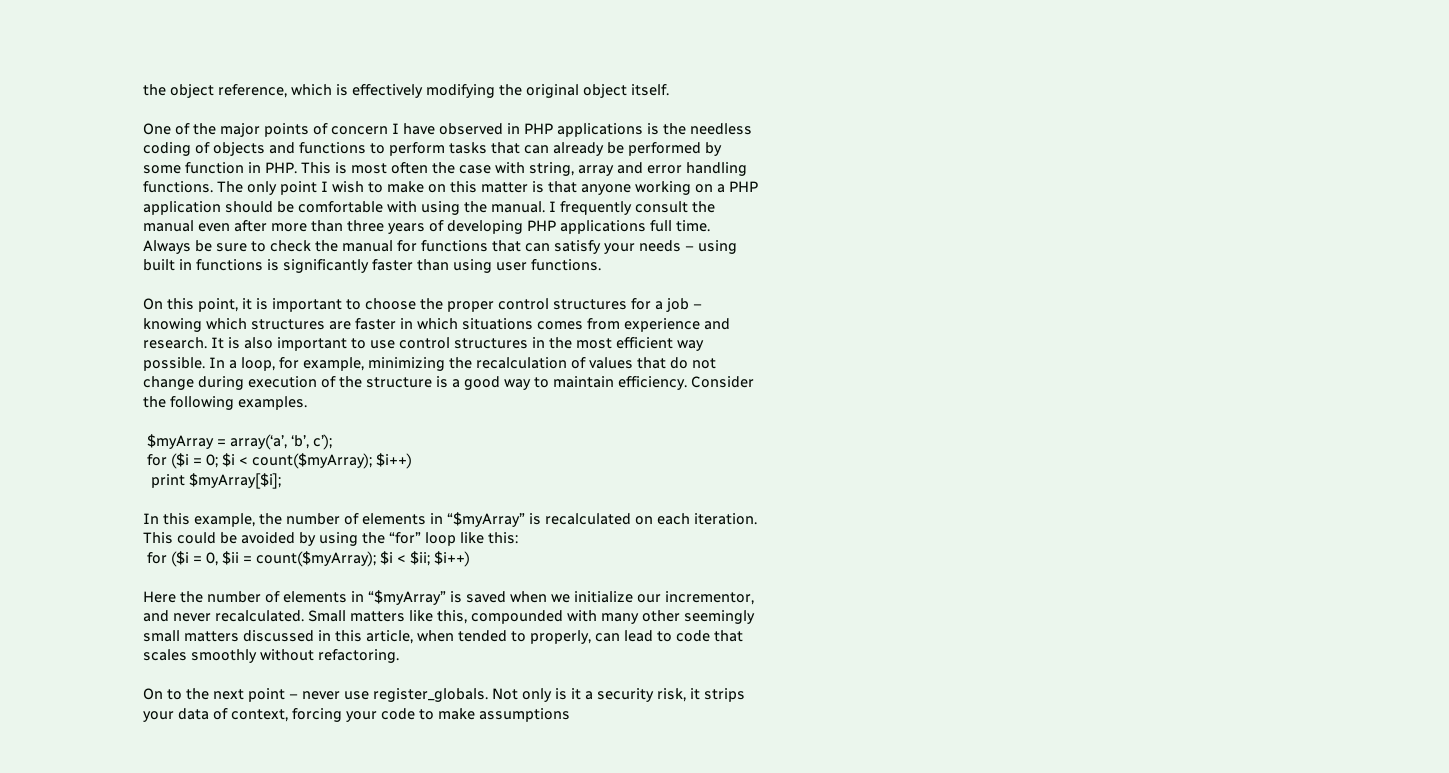the object reference, which is effectively modifying the original object itself.

One of the major points of concern I have observed in PHP applications is the needless coding of objects and functions to perform tasks that can already be performed by some function in PHP. This is most often the case with string, array and error handling functions. The only point I wish to make on this matter is that anyone working on a PHP application should be comfortable with using the manual. I frequently consult the manual even after more than three years of developing PHP applications full time. Always be sure to check the manual for functions that can satisfy your needs – using built in functions is significantly faster than using user functions.

On this point, it is important to choose the proper control structures for a job – knowing which structures are faster in which situations comes from experience and research. It is also important to use control structures in the most efficient way possible. In a loop, for example, minimizing the recalculation of values that do not change during execution of the structure is a good way to maintain efficiency. Consider the following examples.

 $myArray = array(‘a’, ‘b’, c’);
 for ($i = 0; $i < count($myArray); $i++)
  print $myArray[$i];

In this example, the number of elements in “$myArray” is recalculated on each iteration. This could be avoided by using the “for” loop like this:
 for ($i = 0, $ii = count($myArray); $i < $ii; $i++)

Here the number of elements in “$myArray” is saved when we initialize our incrementor, and never recalculated. Small matters like this, compounded with many other seemingly small matters discussed in this article, when tended to properly, can lead to code that scales smoothly without refactoring.

On to the next point – never use register_globals. Not only is it a security risk, it strips your data of context, forcing your code to make assumptions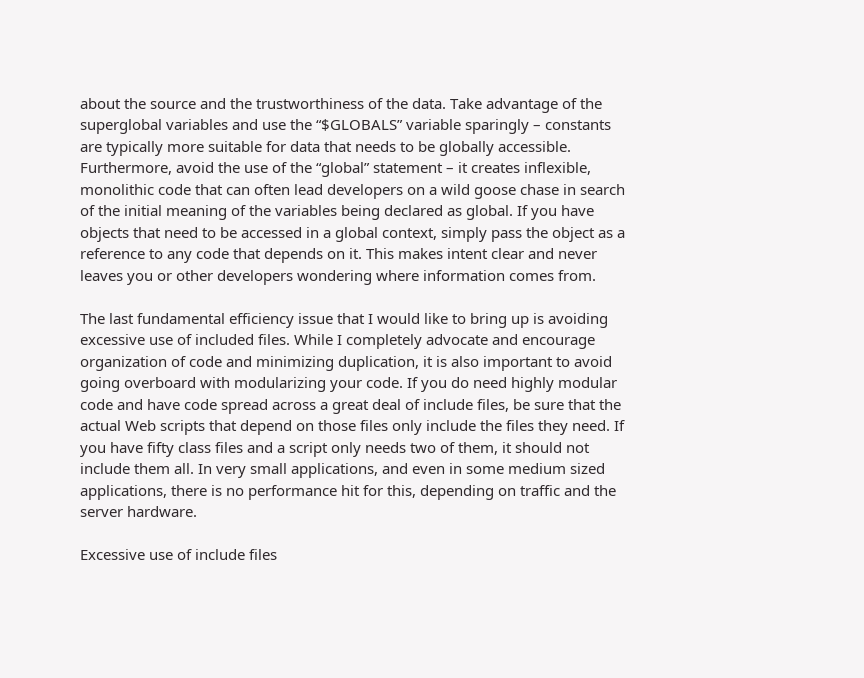about the source and the trustworthiness of the data. Take advantage of the superglobal variables and use the “$GLOBALS” variable sparingly – constants are typically more suitable for data that needs to be globally accessible. Furthermore, avoid the use of the “global” statement – it creates inflexible, monolithic code that can often lead developers on a wild goose chase in search of the initial meaning of the variables being declared as global. If you have objects that need to be accessed in a global context, simply pass the object as a reference to any code that depends on it. This makes intent clear and never leaves you or other developers wondering where information comes from.

The last fundamental efficiency issue that I would like to bring up is avoiding excessive use of included files. While I completely advocate and encourage organization of code and minimizing duplication, it is also important to avoid going overboard with modularizing your code. If you do need highly modular code and have code spread across a great deal of include files, be sure that the actual Web scripts that depend on those files only include the files they need. If you have fifty class files and a script only needs two of them, it should not include them all. In very small applications, and even in some medium sized applications, there is no performance hit for this, depending on traffic and the server hardware.

Excessive use of include files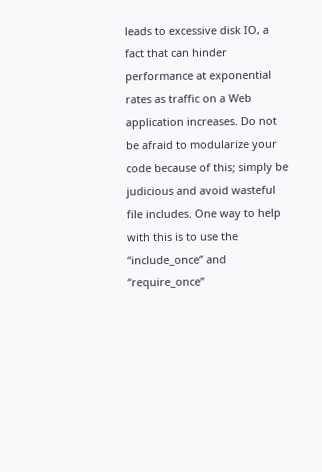leads to excessive disk IO, a fact that can hinder performance at exponential rates as traffic on a Web application increases. Do not be afraid to modularize your code because of this; simply be judicious and avoid wasteful file includes. One way to help with this is to use the “include_once” and “require_once”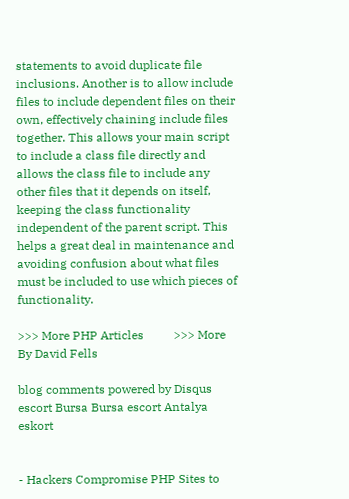statements to avoid duplicate file inclusions. Another is to allow include files to include dependent files on their own, effectively chaining include files together. This allows your main script to include a class file directly and allows the class file to include any other files that it depends on itself, keeping the class functionality independent of the parent script. This helps a great deal in maintenance and avoiding confusion about what files must be included to use which pieces of functionality.

>>> More PHP Articles          >>> More By David Fells

blog comments powered by Disqus
escort Bursa Bursa escort Antalya eskort


- Hackers Compromise PHP Sites to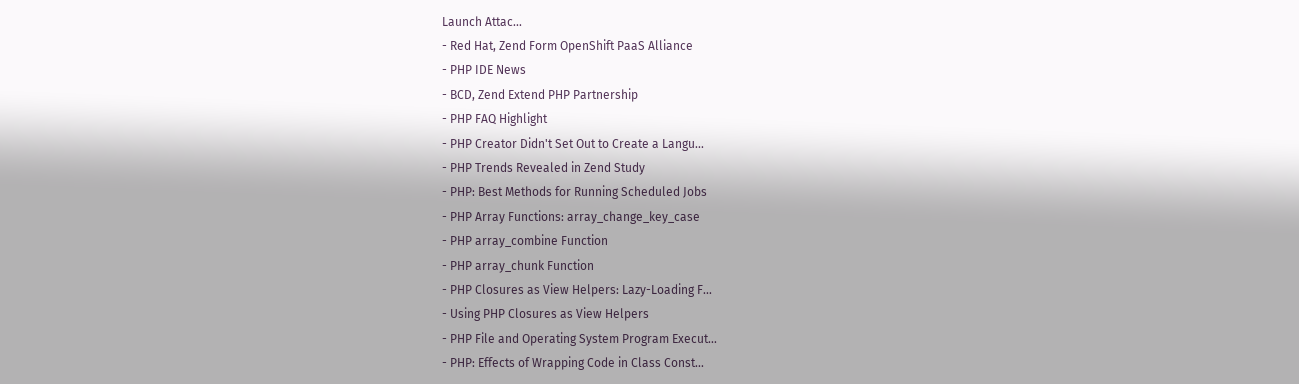Launch Attac...
- Red Hat, Zend Form OpenShift PaaS Alliance
- PHP IDE News
- BCD, Zend Extend PHP Partnership
- PHP FAQ Highlight
- PHP Creator Didn't Set Out to Create a Langu...
- PHP Trends Revealed in Zend Study
- PHP: Best Methods for Running Scheduled Jobs
- PHP Array Functions: array_change_key_case
- PHP array_combine Function
- PHP array_chunk Function
- PHP Closures as View Helpers: Lazy-Loading F...
- Using PHP Closures as View Helpers
- PHP File and Operating System Program Execut...
- PHP: Effects of Wrapping Code in Class Const...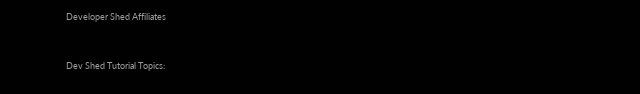Developer Shed Affiliates


Dev Shed Tutorial Topics: